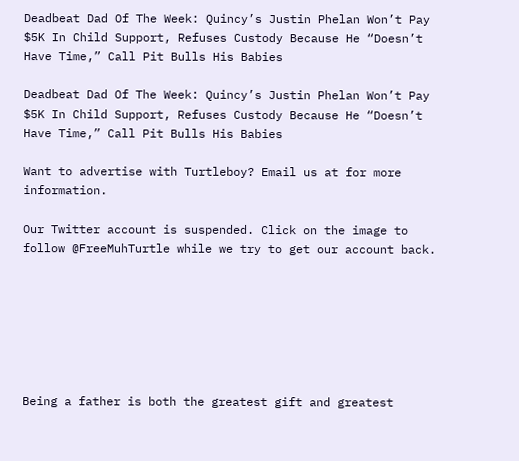Deadbeat Dad Of The Week: Quincy’s Justin Phelan Won’t Pay $5K In Child Support, Refuses Custody Because He “Doesn’t Have Time,” Call Pit Bulls His Babies

Deadbeat Dad Of The Week: Quincy’s Justin Phelan Won’t Pay $5K In Child Support, Refuses Custody Because He “Doesn’t Have Time,” Call Pit Bulls His Babies

Want to advertise with Turtleboy? Email us at for more information.

Our Twitter account is suspended. Click on the image to follow @FreeMuhTurtle while we try to get our account back.







Being a father is both the greatest gift and greatest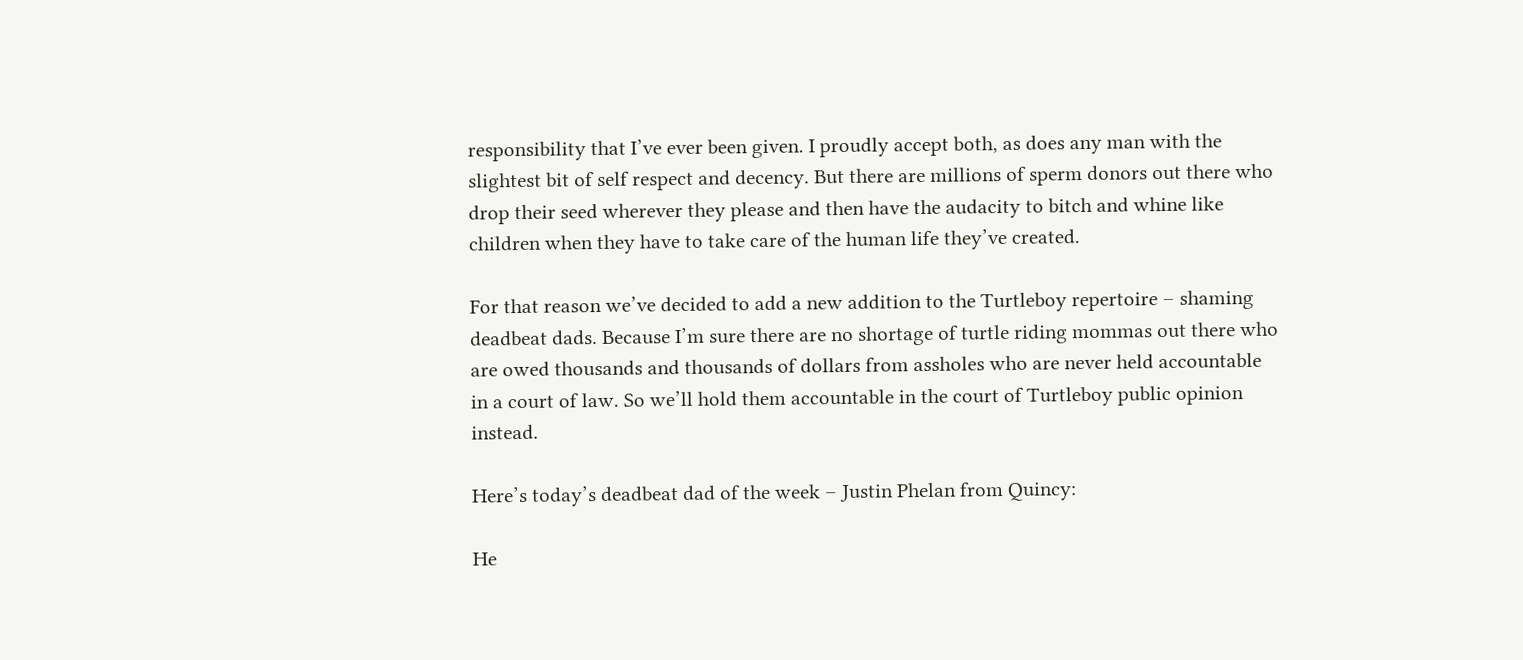responsibility that I’ve ever been given. I proudly accept both, as does any man with the slightest bit of self respect and decency. But there are millions of sperm donors out there who drop their seed wherever they please and then have the audacity to bitch and whine like children when they have to take care of the human life they’ve created.

For that reason we’ve decided to add a new addition to the Turtleboy repertoire – shaming deadbeat dads. Because I’m sure there are no shortage of turtle riding mommas out there who are owed thousands and thousands of dollars from assholes who are never held accountable in a court of law. So we’ll hold them accountable in the court of Turtleboy public opinion instead.

Here’s today’s deadbeat dad of the week – Justin Phelan from Quincy:

He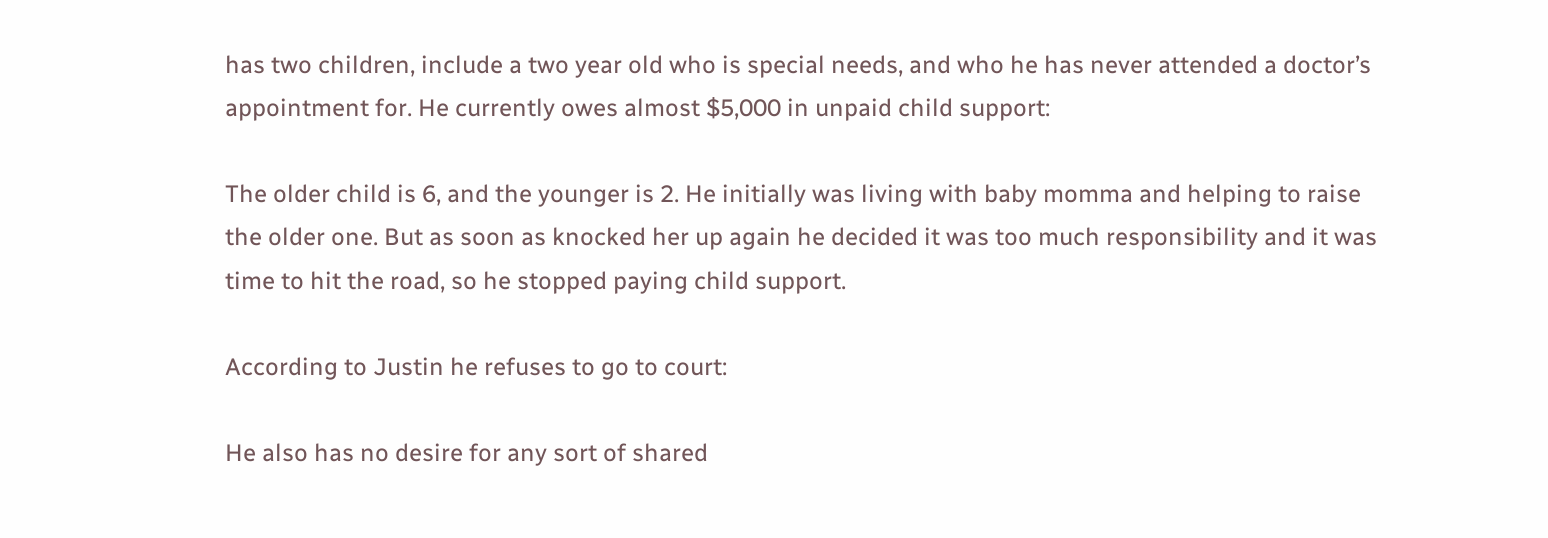has two children, include a two year old who is special needs, and who he has never attended a doctor’s appointment for. He currently owes almost $5,000 in unpaid child support:

The older child is 6, and the younger is 2. He initially was living with baby momma and helping to raise the older one. But as soon as knocked her up again he decided it was too much responsibility and it was time to hit the road, so he stopped paying child support.

According to Justin he refuses to go to court:

He also has no desire for any sort of shared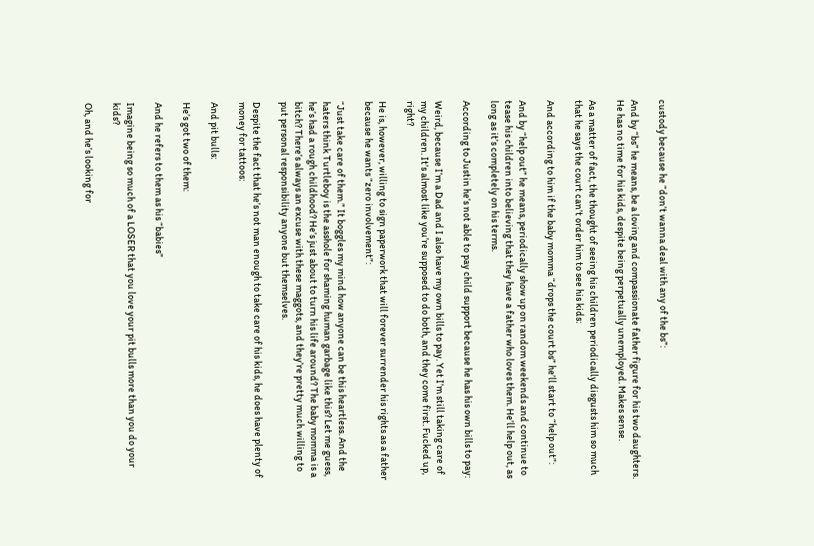custody because he “don’t wanna deal with any of the bs”:

And by “bs” he means, be a loving and compassionate father figure for his two daughters. He has no time for his kids, despite being perpetually unemployed. Makes sense.

As a matter of fact, the thought of seeing his children periodically disgusts him so much that he says the court can’t order him to see his kids:

And according to him if the baby momma “drops the court bs” he’ll start to “help out”:

And by “help out” he means, periodically show up on random weekends and continue to tease his children into believing that they have a father who loves them. He’ll help out, as long as it’s completely on his terms.

According to Justin he’s not able to pay child support because he has his own bills to pay:

Weird, because I’m a Dad and I also have my own bills to pay. Yet I’m still taking care of my children. It’s almost like you’re supposed to do both, and they come first. Fucked up, right?

He is, however, willing to sign paperwork that will forever surrender his rights as a father because he wants “zero involvement”:

“Just take care of them.” It boggles my mind how anyone can be this heartless. And the haters think Turtleboy is the asshole for shaming human garbage like this? Let me guess, he’s had a rough childhood? He’s just about to turn his life around? The baby momma is a bitch? There’s always an excuse with these maggots, and they’re pretty much willing to put personal responsibility anyone but themselves.

Despite the fact that he’s not man enough to take care of his kids, he does have plenty of money for tattoos:

And pit bulls:

He’s got two of them:

And he refers to them as his “babies”

Imagine being so much of a LOSER that you love your pit bulls more than you do your kids?

Oh, and he’s looking for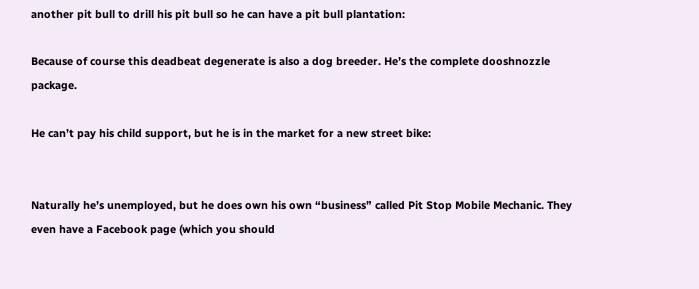another pit bull to drill his pit bull so he can have a pit bull plantation:

Because of course this deadbeat degenerate is also a dog breeder. He’s the complete dooshnozzle package.

He can’t pay his child support, but he is in the market for a new street bike:


Naturally he’s unemployed, but he does own his own “business” called Pit Stop Mobile Mechanic. They even have a Facebook page (which you should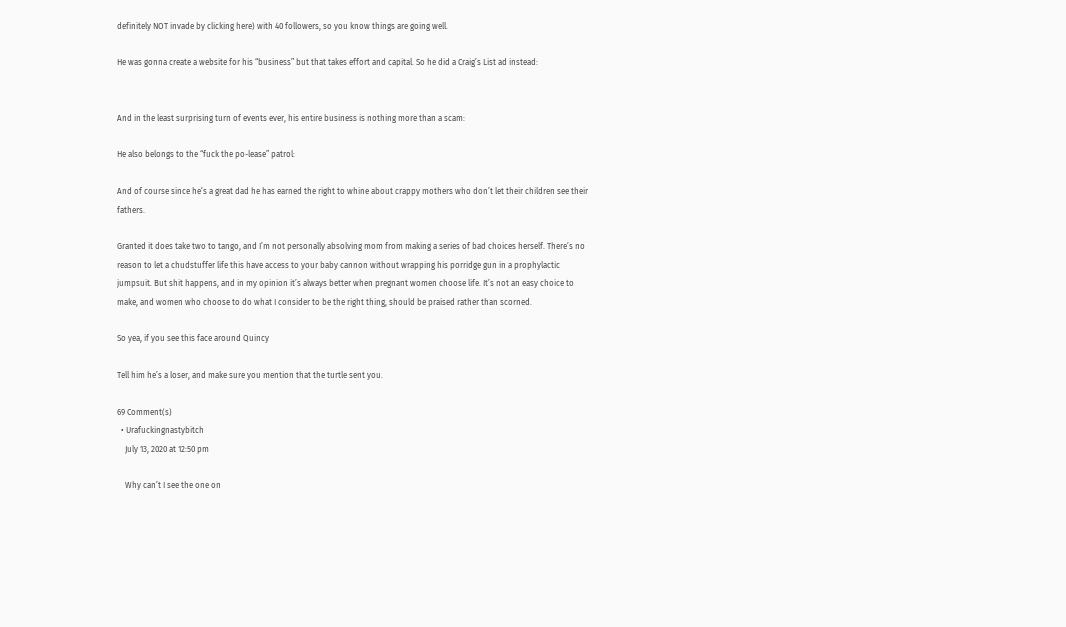definitely NOT invade by clicking here) with 40 followers, so you know things are going well.

He was gonna create a website for his “business” but that takes effort and capital. So he did a Craig’s List ad instead:


And in the least surprising turn of events ever, his entire business is nothing more than a scam:

He also belongs to the “fuck the po-lease” patrol:

And of course since he’s a great dad he has earned the right to whine about crappy mothers who don’t let their children see their fathers.

Granted it does take two to tango, and I’m not personally absolving mom from making a series of bad choices herself. There’s no reason to let a chudstuffer life this have access to your baby cannon without wrapping his porridge gun in a prophylactic jumpsuit. But shit happens, and in my opinion it’s always better when pregnant women choose life. It’s not an easy choice to make, and women who choose to do what I consider to be the right thing, should be praised rather than scorned.

So yea, if you see this face around Quincy

Tell him he’s a loser, and make sure you mention that the turtle sent you.

69 Comment(s)
  • Urafuckingnastybitch
    July 13, 2020 at 12:50 pm

    Why can’t I see the one on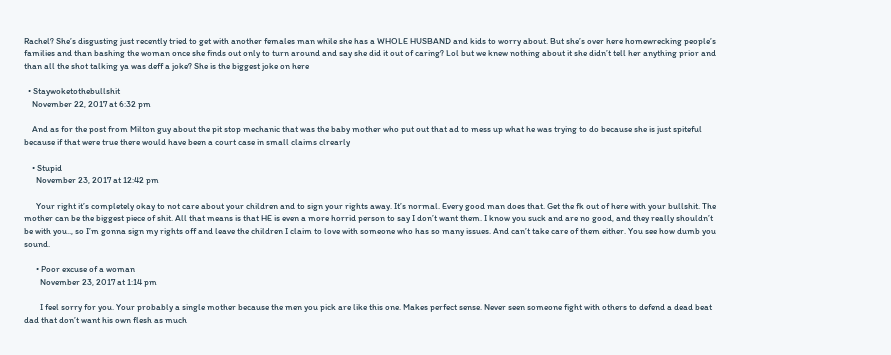Rachel? She’s disgusting just recently tried to get with another females man while she has a WHOLE HUSBAND and kids to worry about. But she’s over here homewrecking people’s families and than bashing the woman once she finds out only to turn around and say she did it out of caring? Lol but we knew nothing about it she didn’t tell her anything prior and than all the shot talking ya was deff a joke? She is the biggest joke on here

  • Staywoketothebullshit
    November 22, 2017 at 6:32 pm

    And as for the post from Milton guy about the pit stop mechanic that was the baby mother who put out that ad to mess up what he was trying to do because she is just spiteful because if that were true there would have been a court case in small claims clrearly

    • Stupid
      November 23, 2017 at 12:42 pm

      Your right it’s completely okay to not care about your children and to sign your rights away. It’s normal. Every good man does that. Get the fk out of here with your bullshit. The mother can be the biggest piece of shit. All that means is that HE is even a more horrid person to say I don’t want them. I know you suck and are no good, and they really shouldn’t be with you.., so I’m gonna sign my rights off and leave the children I claim to love with someone who has so many issues. And can’t take care of them either. You see how dumb you sound.

      • Poor excuse of a woman
        November 23, 2017 at 1:14 pm

        I feel sorry for you. Your probably a single mother because the men you pick are like this one. Makes perfect sense. Never seen someone fight with others to defend a dead beat dad that don’t want his own flesh as much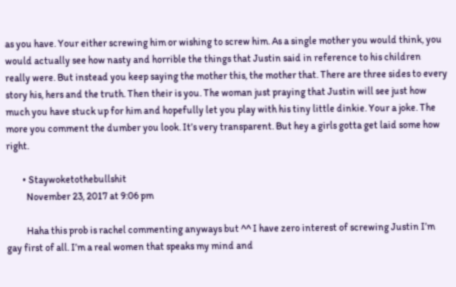as you have. Your either screwing him or wishing to screw him. As a single mother you would think, you would actually see how nasty and horrible the things that Justin said in reference to his children really were. But instead you keep saying the mother this, the mother that. There are three sides to every story his, hers and the truth. Then their is you. The woman just praying that Justin will see just how much you have stuck up for him and hopefully let you play with his tiny little dinkie. Your a joke. The more you comment the dumber you look. It’s very transparent. But hey a girls gotta get laid some how right.

        • Staywoketothebullshit
          November 23, 2017 at 9:06 pm

          Haha this prob is rachel commenting anyways but ^^ I have zero interest of screwing Justin I’m gay first of all. I’m a real women that speaks my mind and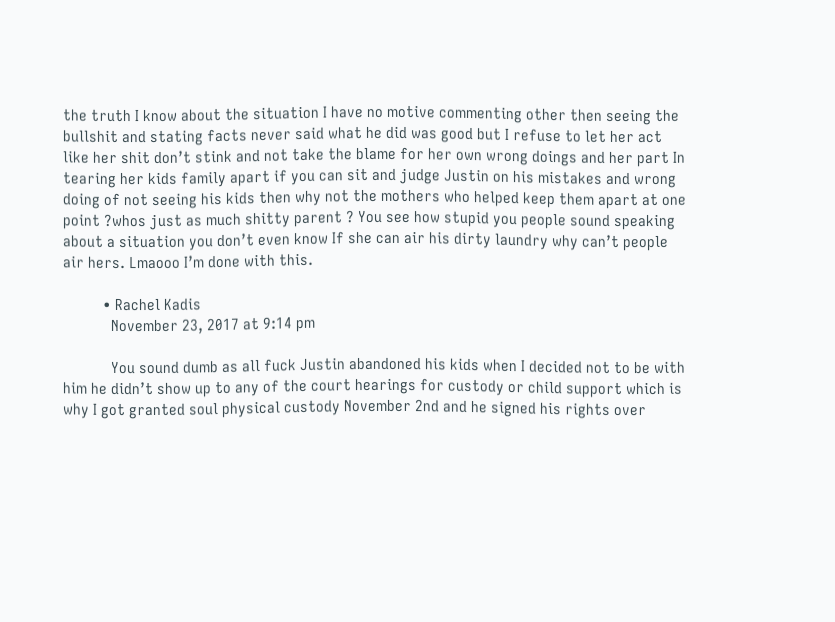the truth I know about the situation I have no motive commenting other then seeing the bullshit and stating facts never said what he did was good but I refuse to let her act like her shit don’t stink and not take the blame for her own wrong doings and her part In tearing her kids family apart if you can sit and judge Justin on his mistakes and wrong doing of not seeing his kids then why not the mothers who helped keep them apart at one point ?whos just as much shitty parent ? You see how stupid you people sound speaking about a situation you don’t even know If she can air his dirty laundry why can’t people air hers. Lmaooo I’m done with this.

          • Rachel Kadis
            November 23, 2017 at 9:14 pm

            You sound dumb as all fuck Justin abandoned his kids when I decided not to be with him he didn’t show up to any of the court hearings for custody or child support which is why I got granted soul physical custody November 2nd and he signed his rights over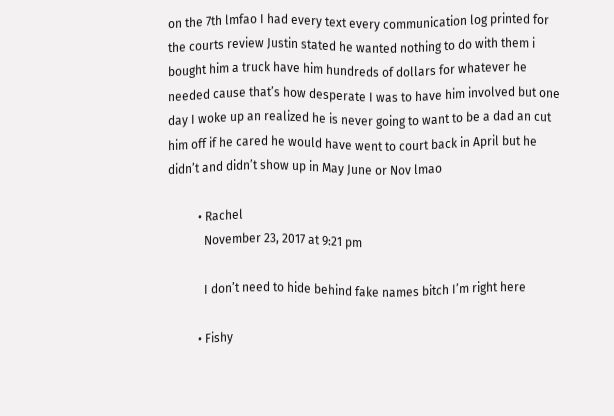on the 7th lmfao I had every text every communication log printed for the courts review Justin stated he wanted nothing to do with them i bought him a truck have him hundreds of dollars for whatever he needed cause that’s how desperate I was to have him involved but one day I woke up an realized he is never going to want to be a dad an cut him off if he cared he would have went to court back in April but he didn’t and didn’t show up in May June or Nov lmao

          • Rachel
            November 23, 2017 at 9:21 pm

            I don’t need to hide behind fake names bitch I’m right here

          • Fishy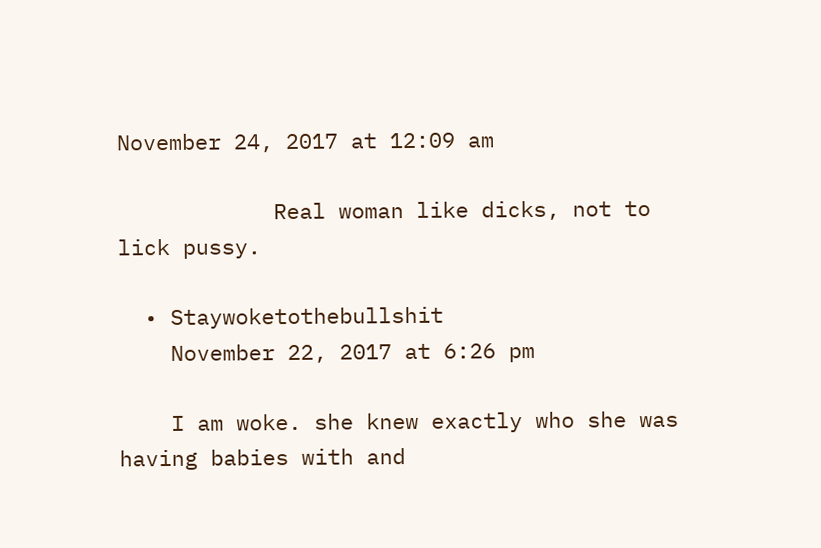November 24, 2017 at 12:09 am

            Real woman like dicks, not to lick pussy.

  • Staywoketothebullshit
    November 22, 2017 at 6:26 pm

    I am woke. she knew exactly who she was having babies with and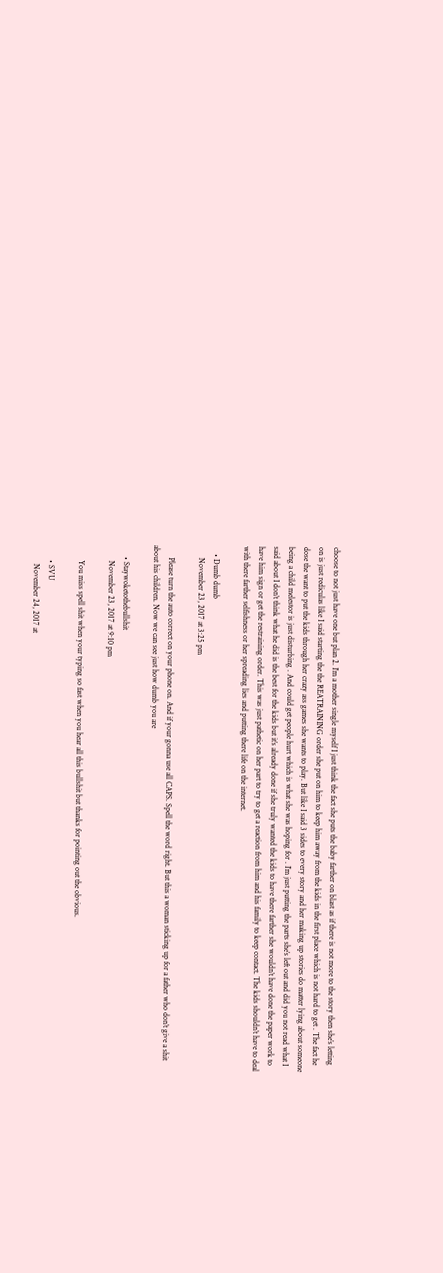choose to not just have one but plan 2. I’m a mother single myself I just think the fact she puts the baby farther on blast as if there is not more to the story then she’s letting on is just rediculas like I said starting the the REATRAINING order she put on him to keep him away from the kids in the first place which is not hard to get . The fact he dose the want to put the kids through her crazy ass games she wants to play. But like I said 3 sides to every story and her making up stories do matter lying about someone being a child melestor is just disturbing . And could get people hurt which is what she was hoping for . I’m just putting the parts she’s left out and did you not read what I said about I don’t think what he did is the best for the kids but it’s already done if she truly wanted the kids to have there farther she wouldn’t have done the paper work to have him sign or get the restraining order. This was just pathetic on her part to try to get a reaction from him and his family to keep contact. The kids shouldn’t have to deal with there farther selfishness or her spreading lies and putting there life on the internet.

    • Dumb dumb
      November 23, 2017 at 3:25 pm

      Please turn the auto correct on your phone on. And if your gonna use all CAPS. Spell the word right. But this a woman sticking up for a father who don’t give a shit about his children. Now we can see just how dumb you are

      • Staywoketothebullshit
        November 23, 2017 at 9:10 pm

        You miss spell shit when your typing so fast when you hear all this bullshit but thanks for pointing out the obvious.

        • SVU
          November 24, 2017 at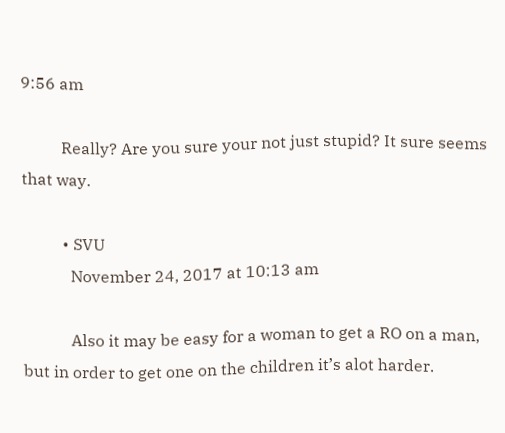9:56 am

          Really? Are you sure your not just stupid? It sure seems that way.

          • SVU
            November 24, 2017 at 10:13 am

            Also it may be easy for a woman to get a RO on a man, but in order to get one on the children it’s alot harder.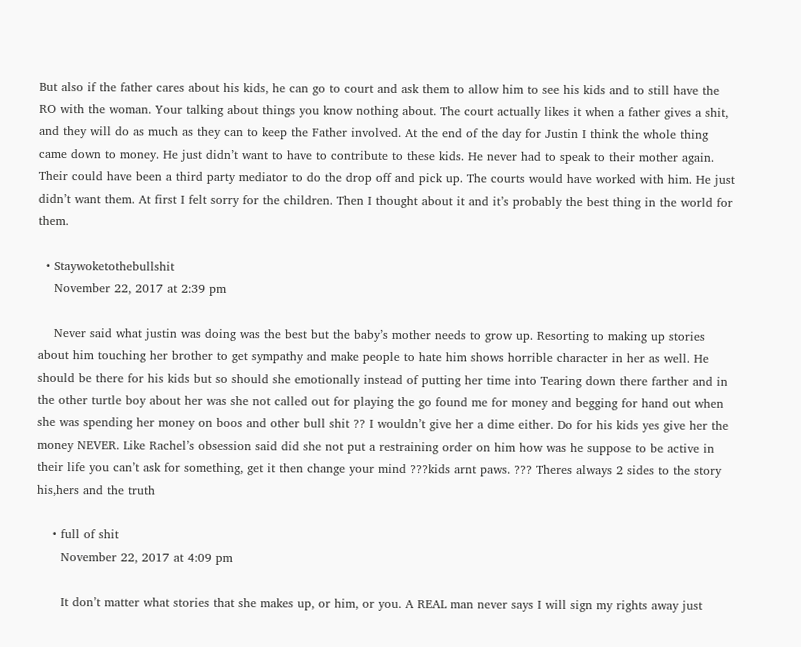But also if the father cares about his kids, he can go to court and ask them to allow him to see his kids and to still have the RO with the woman. Your talking about things you know nothing about. The court actually likes it when a father gives a shit, and they will do as much as they can to keep the Father involved. At the end of the day for Justin I think the whole thing came down to money. He just didn’t want to have to contribute to these kids. He never had to speak to their mother again. Their could have been a third party mediator to do the drop off and pick up. The courts would have worked with him. He just didn’t want them. At first I felt sorry for the children. Then I thought about it and it’s probably the best thing in the world for them.

  • Staywoketothebullshit
    November 22, 2017 at 2:39 pm

    Never said what justin was doing was the best but the baby’s mother needs to grow up. Resorting to making up stories about him touching her brother to get sympathy and make people to hate him shows horrible character in her as well. He should be there for his kids but so should she emotionally instead of putting her time into Tearing down there farther and in the other turtle boy about her was she not called out for playing the go found me for money and begging for hand out when she was spending her money on boos and other bull shit ?? I wouldn’t give her a dime either. Do for his kids yes give her the money NEVER. Like Rachel’s obsession said did she not put a restraining order on him how was he suppose to be active in their life you can’t ask for something, get it then change your mind ???kids arnt paws. ??? Theres always 2 sides to the story his,hers and the truth

    • full of shit
      November 22, 2017 at 4:09 pm

      It don’t matter what stories that she makes up, or him, or you. A REAL man never says I will sign my rights away just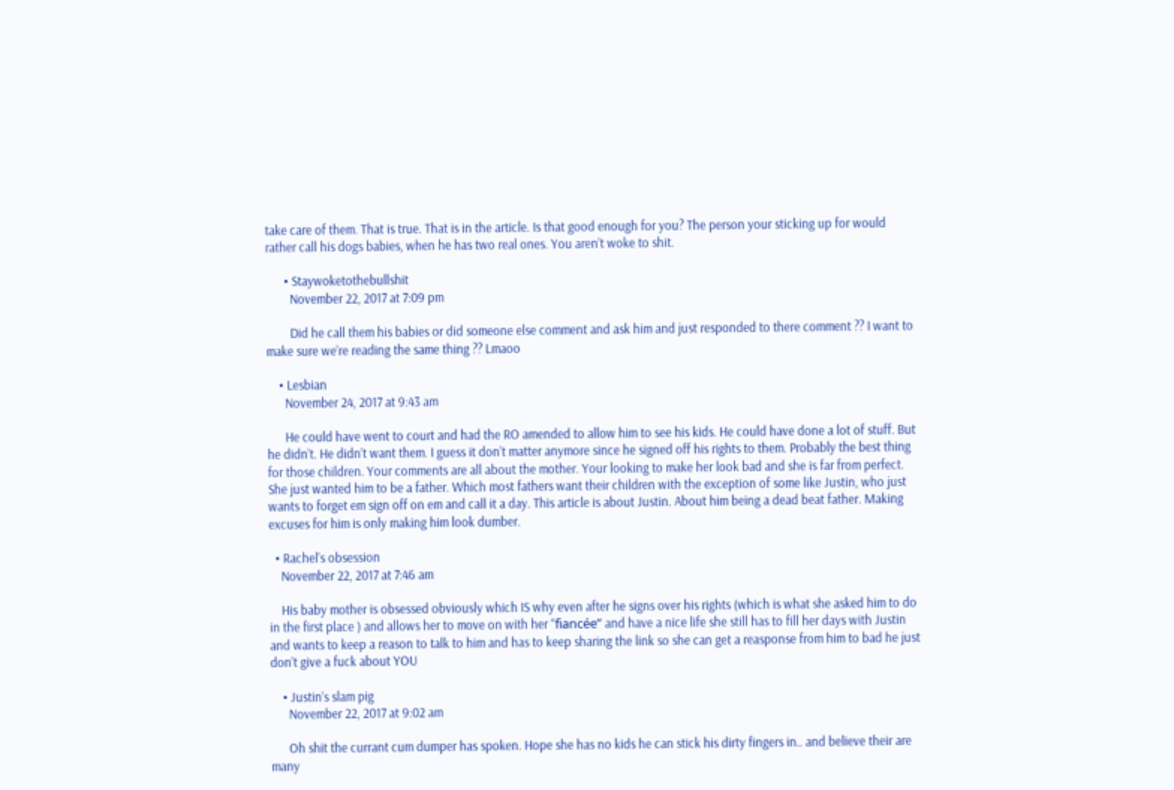take care of them. That is true. That is in the article. Is that good enough for you? The person your sticking up for would rather call his dogs babies, when he has two real ones. You aren’t woke to shit.

      • Staywoketothebullshit
        November 22, 2017 at 7:09 pm

        Did he call them his babies or did someone else comment and ask him and just responded to there comment ?? I want to make sure we’re reading the same thing ?? Lmaoo

    • Lesbian
      November 24, 2017 at 9:43 am

      He could have went to court and had the RO amended to allow him to see his kids. He could have done a lot of stuff. But he didn’t. He didn’t want them. I guess it don’t matter anymore since he signed off his rights to them. Probably the best thing for those children. Your comments are all about the mother. Your looking to make her look bad and she is far from perfect. She just wanted him to be a father. Which most fathers want their children with the exception of some like Justin, who just wants to forget em sign off on em and call it a day. This article is about Justin. About him being a dead beat father. Making excuses for him is only making him look dumber.

  • Rachel’s obsession
    November 22, 2017 at 7:46 am

    His baby mother is obsessed obviously which IS why even after he signs over his rights (which is what she asked him to do in the first place ) and allows her to move on with her “fiancée” and have a nice life she still has to fill her days with Justin and wants to keep a reason to talk to him and has to keep sharing the link so she can get a reasponse from him to bad he just don’t give a fuck about YOU

    • Justin’s slam pig
      November 22, 2017 at 9:02 am

      Oh shit the currant cum dumper has spoken. Hope she has no kids he can stick his dirty fingers in.. and believe their are many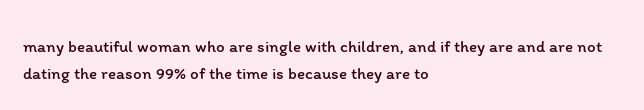many beautiful woman who are single with children, and if they are and are not dating the reason 99% of the time is because they are to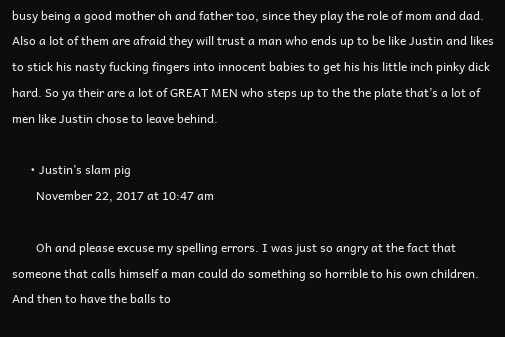busy being a good mother oh and father too, since they play the role of mom and dad. Also a lot of them are afraid they will trust a man who ends up to be like Justin and likes to stick his nasty fucking fingers into innocent babies to get his his little inch pinky dick hard. So ya their are a lot of GREAT MEN who steps up to the the plate that’s a lot of men like Justin chose to leave behind.

      • Justin’s slam pig
        November 22, 2017 at 10:47 am

        Oh and please excuse my spelling errors. I was just so angry at the fact that someone that calls himself a man could do something so horrible to his own children. And then to have the balls to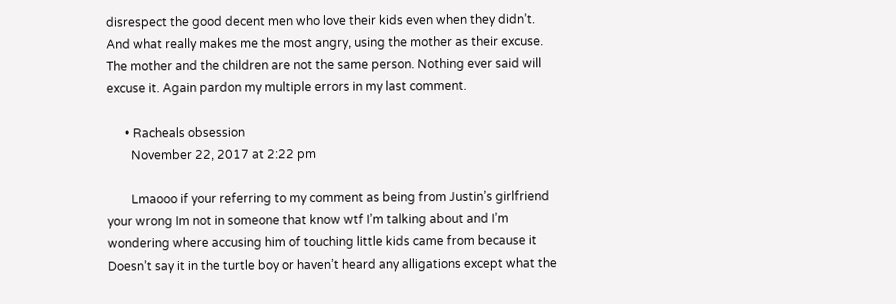disrespect the good decent men who love their kids even when they didn’t. And what really makes me the most angry, using the mother as their excuse. The mother and the children are not the same person. Nothing ever said will excuse it. Again pardon my multiple errors in my last comment.

      • Racheals obsession
        November 22, 2017 at 2:22 pm

        Lmaooo if your referring to my comment as being from Justin’s girlfriend your wrong Im not in someone that know wtf I’m talking about and I’m wondering where accusing him of touching little kids came from because it Doesn’t say it in the turtle boy or haven’t heard any alligations except what the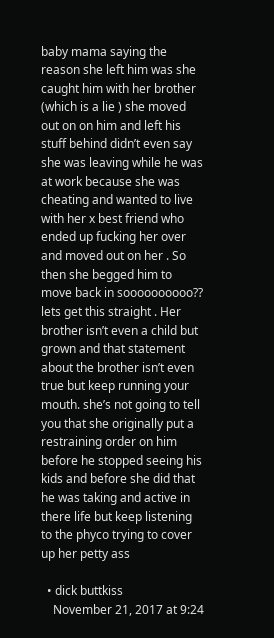baby mama saying the reason she left him was she caught him with her brother (which is a lie ) she moved out on on him and left his stuff behind didn’t even say she was leaving while he was at work because she was cheating and wanted to live with her x best friend who ended up fucking her over and moved out on her . So then she begged him to move back in soooooooooo?? lets get this straight . Her brother isn’t even a child but grown and that statement about the brother isn’t even true but keep running your mouth. she’s not going to tell you that she originally put a restraining order on him before he stopped seeing his kids and before she did that he was taking and active in there life but keep listening to the phyco trying to cover up her petty ass

  • dick buttkiss
    November 21, 2017 at 9:24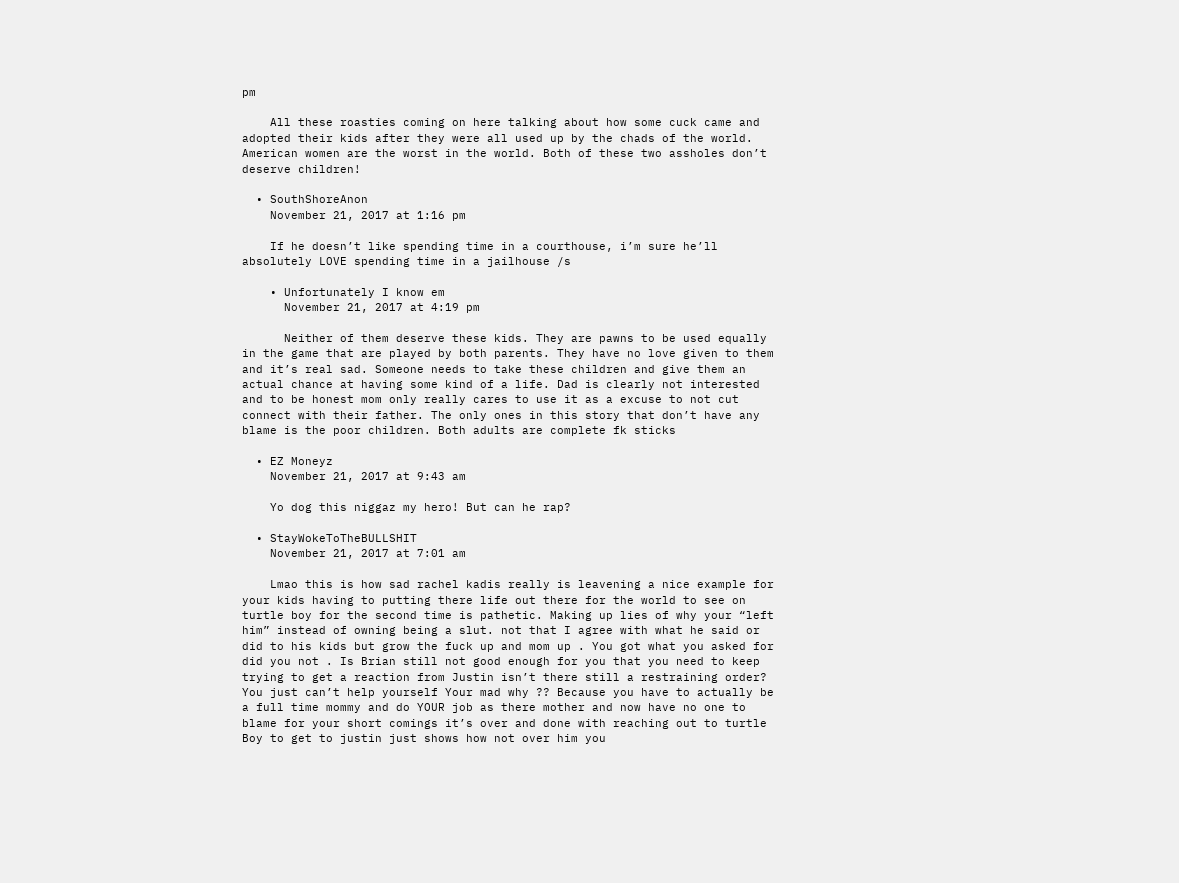pm

    All these roasties coming on here talking about how some cuck came and adopted their kids after they were all used up by the chads of the world. American women are the worst in the world. Both of these two assholes don’t deserve children!

  • SouthShoreAnon
    November 21, 2017 at 1:16 pm

    If he doesn’t like spending time in a courthouse, i’m sure he’ll absolutely LOVE spending time in a jailhouse /s

    • Unfortunately I know em
      November 21, 2017 at 4:19 pm

      Neither of them deserve these kids. They are pawns to be used equally in the game that are played by both parents. They have no love given to them and it’s real sad. Someone needs to take these children and give them an actual chance at having some kind of a life. Dad is clearly not interested and to be honest mom only really cares to use it as a excuse to not cut connect with their father. The only ones in this story that don’t have any blame is the poor children. Both adults are complete fk sticks

  • EZ Moneyz
    November 21, 2017 at 9:43 am

    Yo dog this niggaz my hero! But can he rap?

  • StayWokeToTheBULLSHIT
    November 21, 2017 at 7:01 am

    Lmao this is how sad rachel kadis really is leavening a nice example for your kids having to putting there life out there for the world to see on turtle boy for the second time is pathetic. Making up lies of why your “left him” instead of owning being a slut. not that I agree with what he said or did to his kids but grow the fuck up and mom up . You got what you asked for did you not . Is Brian still not good enough for you that you need to keep trying to get a reaction from Justin isn’t there still a restraining order? You just can’t help yourself Your mad why ?? Because you have to actually be a full time mommy and do YOUR job as there mother and now have no one to blame for your short comings it’s over and done with reaching out to turtle Boy to get to justin just shows how not over him you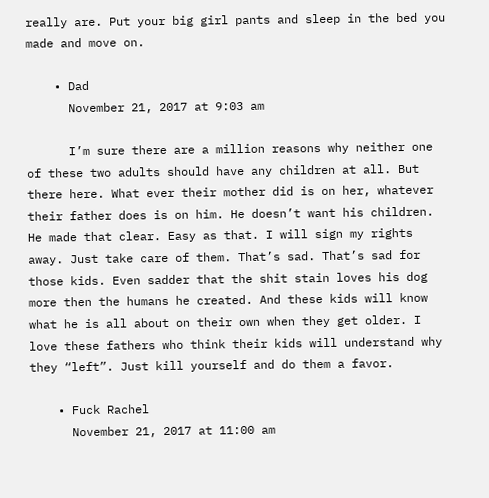really are. Put your big girl pants and sleep in the bed you made and move on.

    • Dad
      November 21, 2017 at 9:03 am

      I’m sure there are a million reasons why neither one of these two adults should have any children at all. But there here. What ever their mother did is on her, whatever their father does is on him. He doesn’t want his children. He made that clear. Easy as that. I will sign my rights away. Just take care of them. That’s sad. That’s sad for those kids. Even sadder that the shit stain loves his dog more then the humans he created. And these kids will know what he is all about on their own when they get older. I love these fathers who think their kids will understand why they “left”. Just kill yourself and do them a favor.

    • Fuck Rachel
      November 21, 2017 at 11:00 am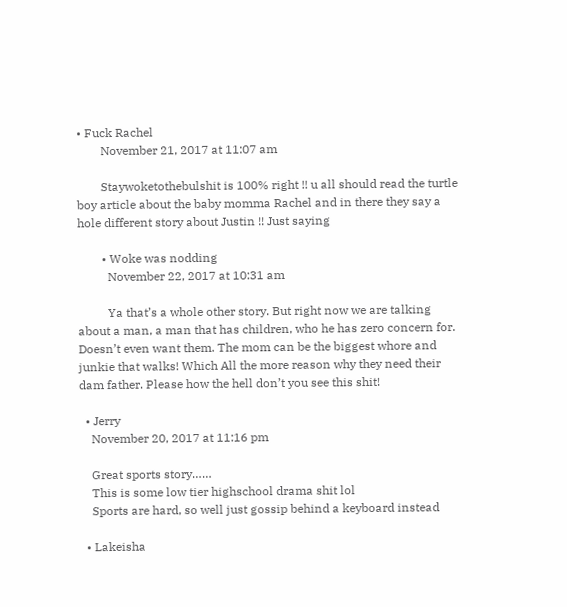• Fuck Rachel
        November 21, 2017 at 11:07 am

        Staywoketothebulshit is 100% right !! u all should read the turtle boy article about the baby momma Rachel and in there they say a hole different story about Justin !! Just saying

        • Woke was nodding
          November 22, 2017 at 10:31 am

          Ya that’s a whole other story. But right now we are talking about a man, a man that has children, who he has zero concern for. Doesn’t even want them. The mom can be the biggest whore and junkie that walks! Which All the more reason why they need their dam father. Please how the hell don’t you see this shit!

  • Jerry
    November 20, 2017 at 11:16 pm

    Great sports story……
    This is some low tier highschool drama shit lol
    Sports are hard, so well just gossip behind a keyboard instead

  • Lakeisha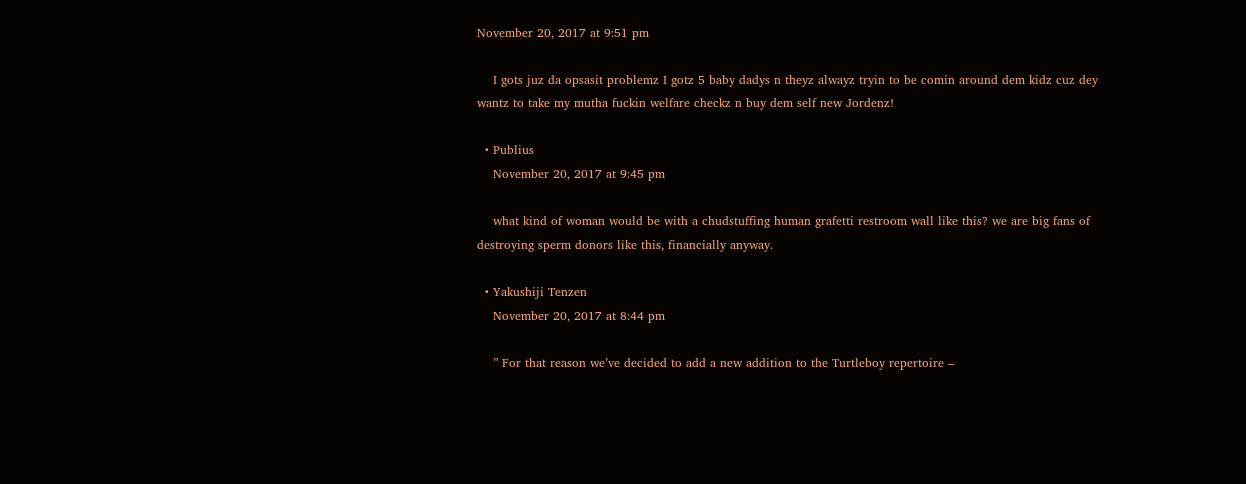November 20, 2017 at 9:51 pm

    I gots juz da opsasit problemz I gotz 5 baby dadys n theyz alwayz tryin to be comin around dem kidz cuz dey wantz to take my mutha fuckin welfare checkz n buy dem self new Jordenz!

  • Publius
    November 20, 2017 at 9:45 pm

    what kind of woman would be with a chudstuffing human grafetti restroom wall like this? we are big fans of destroying sperm donors like this, financially anyway.

  • Yakushiji Tenzen
    November 20, 2017 at 8:44 pm

    ” For that reason we’ve decided to add a new addition to the Turtleboy repertoire –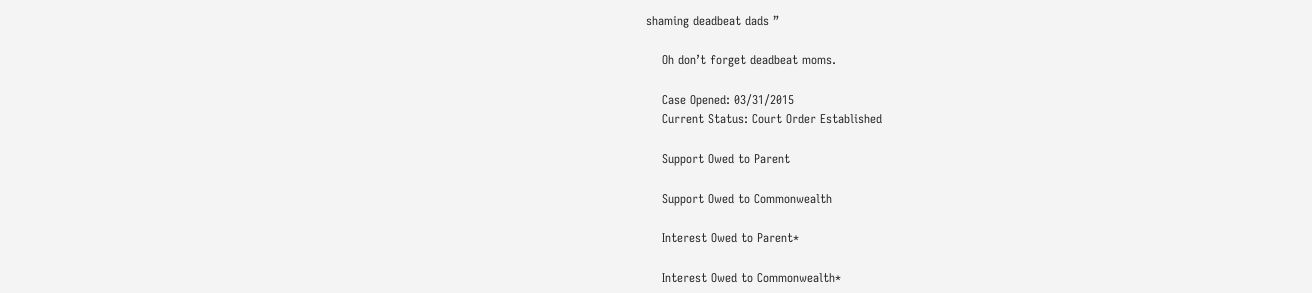shaming deadbeat dads ”

    Oh don’t forget deadbeat moms.

    Case Opened: 03/31/2015
    Current Status: Court Order Established

    Support Owed to Parent

    Support Owed to Commonwealth

    Interest Owed to Parent*

    Interest Owed to Commonwealth*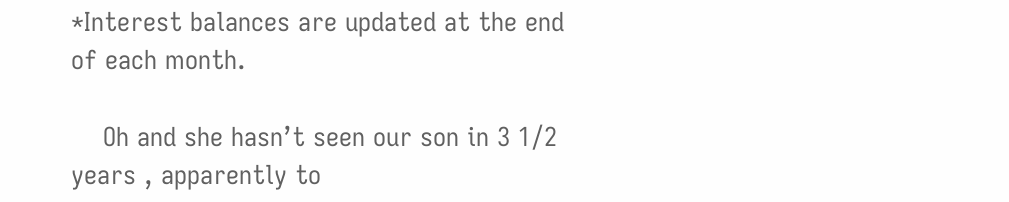*Interest balances are updated at the end of each month.

    Oh and she hasn’t seen our son in 3 1/2 years , apparently to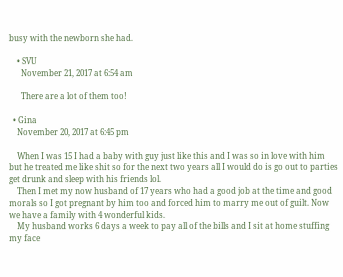busy with the newborn she had.

    • SVU
      November 21, 2017 at 6:54 am

      There are a lot of them too!

  • Gina
    November 20, 2017 at 6:45 pm

    When I was 15 I had a baby with guy just like this and I was so in love with him but he treated me like shit so for the next two years all I would do is go out to parties get drunk and sleep with his friends lol.
    Then I met my now husband of 17 years who had a good job at the time and good morals so I got pregnant by him too and forced him to marry me out of guilt. Now we have a family with 4 wonderful kids.
    My husband works 6 days a week to pay all of the bills and I sit at home stuffing my face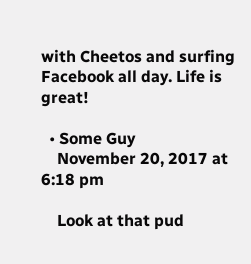with Cheetos and surfing Facebook all day. Life is great!

  • Some Guy
    November 20, 2017 at 6:18 pm

    Look at that pud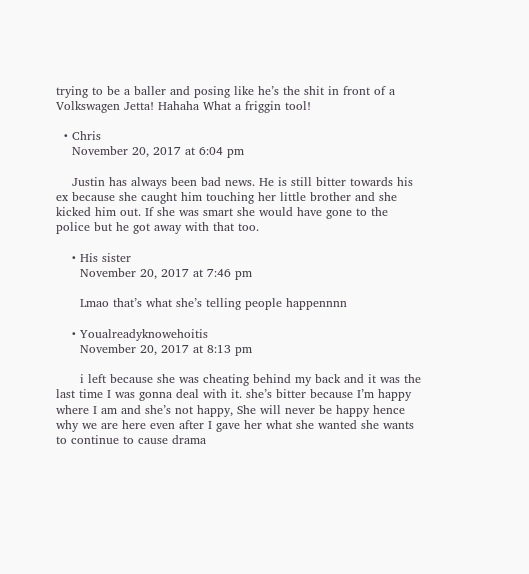trying to be a baller and posing like he’s the shit in front of a Volkswagen Jetta! Hahaha What a friggin tool!

  • Chris
    November 20, 2017 at 6:04 pm

    Justin has always been bad news. He is still bitter towards his ex because she caught him touching her little brother and she kicked him out. If she was smart she would have gone to the police but he got away with that too.

    • His sister
      November 20, 2017 at 7:46 pm

      Lmao that’s what she’s telling people happennnn

    • Youalreadyknowehoitis
      November 20, 2017 at 8:13 pm

      i left because she was cheating behind my back and it was the last time I was gonna deal with it. she’s bitter because I’m happy where I am and she’s not happy, She will never be happy hence why we are here even after I gave her what she wanted she wants to continue to cause drama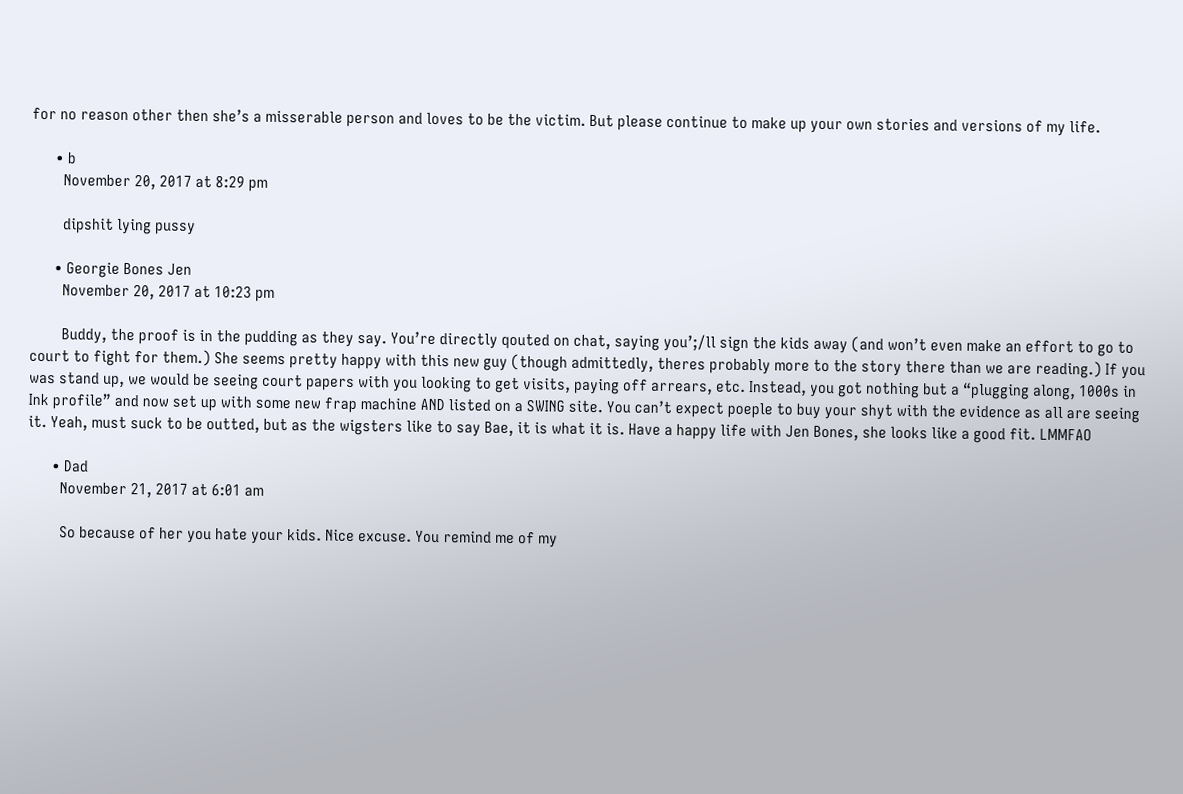for no reason other then she’s a misserable person and loves to be the victim. But please continue to make up your own stories and versions of my life.

      • b
        November 20, 2017 at 8:29 pm

        dipshit lying pussy

      • Georgie Bones Jen
        November 20, 2017 at 10:23 pm

        Buddy, the proof is in the pudding as they say. You’re directly qouted on chat, saying you’;/ll sign the kids away (and won’t even make an effort to go to court to fight for them.) She seems pretty happy with this new guy (though admittedly, theres probably more to the story there than we are reading.) If you was stand up, we would be seeing court papers with you looking to get visits, paying off arrears, etc. Instead, you got nothing but a “plugging along, 1000s in Ink profile” and now set up with some new frap machine AND listed on a SWING site. You can’t expect poeple to buy your shyt with the evidence as all are seeing it. Yeah, must suck to be outted, but as the wigsters like to say Bae, it is what it is. Have a happy life with Jen Bones, she looks like a good fit. LMMFAO

      • Dad
        November 21, 2017 at 6:01 am

        So because of her you hate your kids. Nice excuse. You remind me of my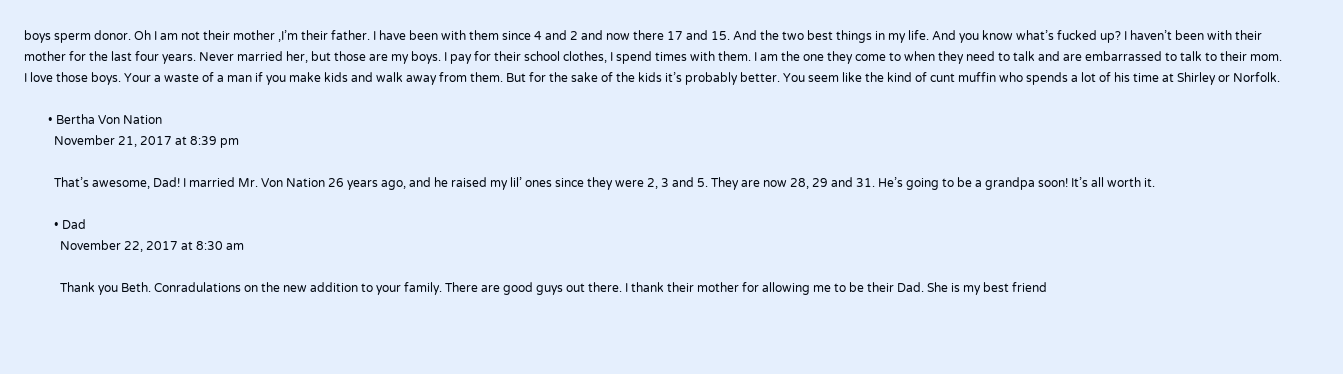boys sperm donor. Oh I am not their mother ,I’m their father. I have been with them since 4 and 2 and now there 17 and 15. And the two best things in my life. And you know what’s fucked up? I haven’t been with their mother for the last four years. Never married her, but those are my boys. I pay for their school clothes, I spend times with them. I am the one they come to when they need to talk and are embarrassed to talk to their mom. I love those boys. Your a waste of a man if you make kids and walk away from them. But for the sake of the kids it’s probably better. You seem like the kind of cunt muffin who spends a lot of his time at Shirley or Norfolk.

        • Bertha Von Nation
          November 21, 2017 at 8:39 pm

          That’s awesome, Dad! I married Mr. Von Nation 26 years ago, and he raised my lil’ ones since they were 2, 3 and 5. They are now 28, 29 and 31. He’s going to be a grandpa soon! It’s all worth it.

          • Dad
            November 22, 2017 at 8:30 am

            Thank you Beth. Conradulations on the new addition to your family. There are good guys out there. I thank their mother for allowing me to be their Dad. She is my best friend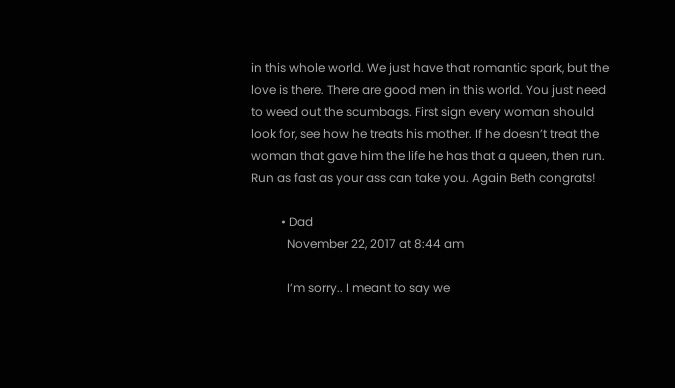in this whole world. We just have that romantic spark, but the love is there. There are good men in this world. You just need to weed out the scumbags. First sign every woman should look for, see how he treats his mother. If he doesn’t treat the woman that gave him the life he has that a queen, then run. Run as fast as your ass can take you. Again Beth congrats!

          • Dad
            November 22, 2017 at 8:44 am

            I’m sorry.. I meant to say we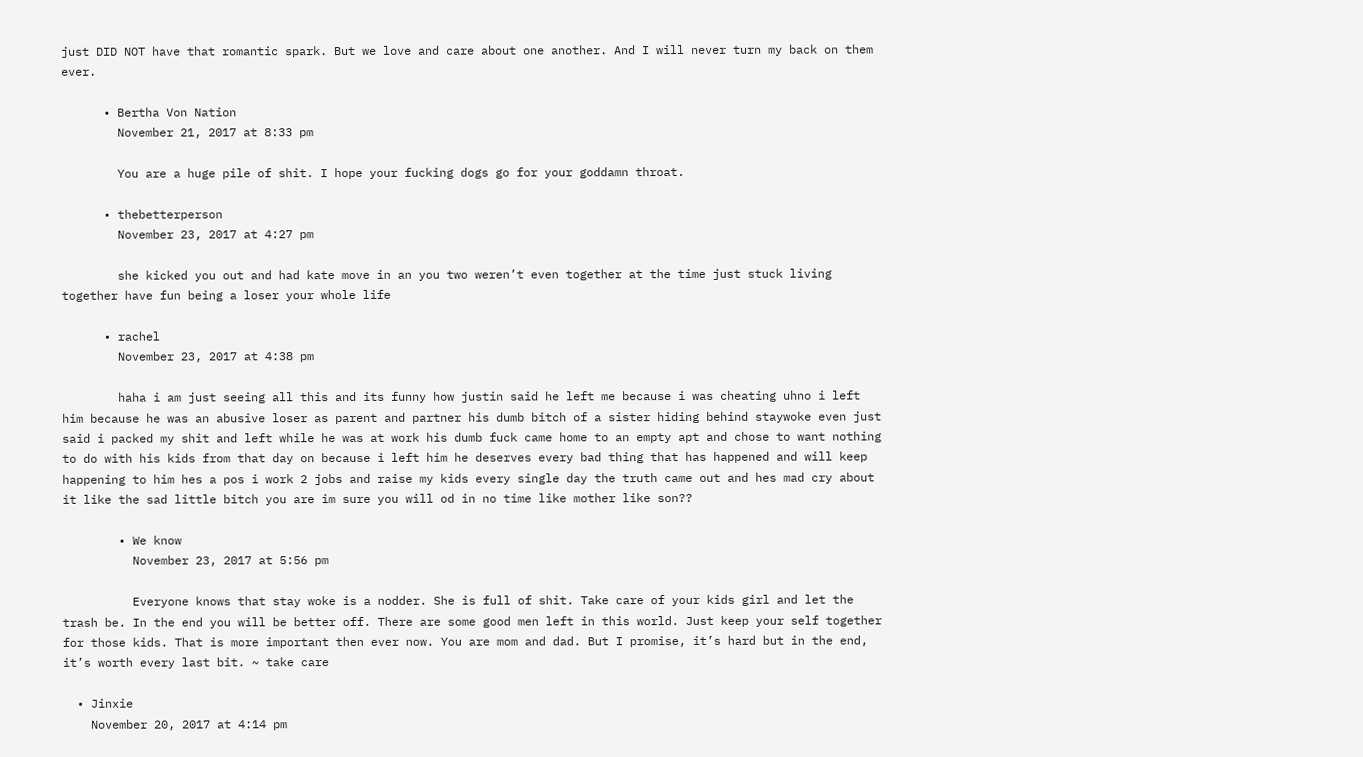just DID NOT have that romantic spark. But we love and care about one another. And I will never turn my back on them ever.

      • Bertha Von Nation
        November 21, 2017 at 8:33 pm

        You are a huge pile of shit. I hope your fucking dogs go for your goddamn throat.

      • thebetterperson
        November 23, 2017 at 4:27 pm

        she kicked you out and had kate move in an you two weren’t even together at the time just stuck living together have fun being a loser your whole life

      • rachel
        November 23, 2017 at 4:38 pm

        haha i am just seeing all this and its funny how justin said he left me because i was cheating uhno i left him because he was an abusive loser as parent and partner his dumb bitch of a sister hiding behind staywoke even just said i packed my shit and left while he was at work his dumb fuck came home to an empty apt and chose to want nothing to do with his kids from that day on because i left him he deserves every bad thing that has happened and will keep happening to him hes a pos i work 2 jobs and raise my kids every single day the truth came out and hes mad cry about it like the sad little bitch you are im sure you will od in no time like mother like son??

        • We know
          November 23, 2017 at 5:56 pm

          Everyone knows that stay woke is a nodder. She is full of shit. Take care of your kids girl and let the trash be. In the end you will be better off. There are some good men left in this world. Just keep your self together for those kids. That is more important then ever now. You are mom and dad. But I promise, it’s hard but in the end, it’s worth every last bit. ~ take care

  • Jinxie
    November 20, 2017 at 4:14 pm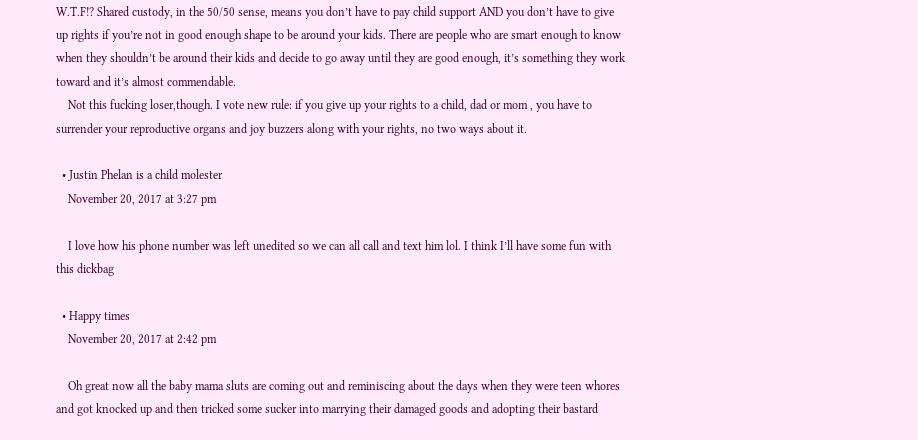W.T.F!? Shared custody, in the 50/50 sense, means you don’t have to pay child support AND you don’t have to give up rights if you’re not in good enough shape to be around your kids. There are people who are smart enough to know when they shouldn’t be around their kids and decide to go away until they are good enough, it’s something they work toward and it’s almost commendable.
    Not this fucking loser,though. I vote new rule: if you give up your rights to a child, dad or mom , you have to surrender your reproductive organs and joy buzzers along with your rights, no two ways about it.

  • Justin Phelan is a child molester
    November 20, 2017 at 3:27 pm

    I love how his phone number was left unedited so we can all call and text him lol. I think I’ll have some fun with this dickbag

  • Happy times
    November 20, 2017 at 2:42 pm

    Oh great now all the baby mama sluts are coming out and reminiscing about the days when they were teen whores and got knocked up and then tricked some sucker into marrying their damaged goods and adopting their bastard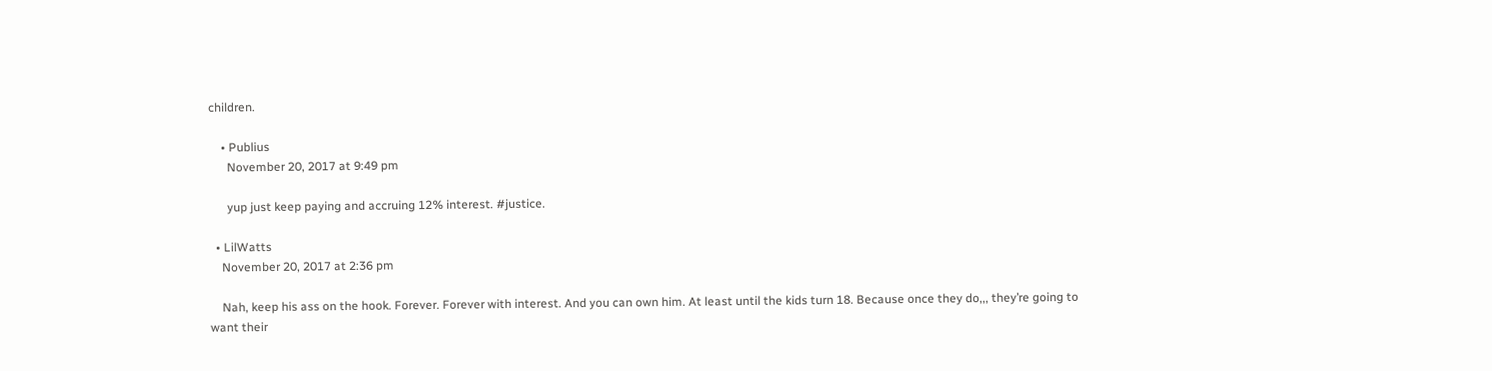children.

    • Publius
      November 20, 2017 at 9:49 pm

      yup just keep paying and accruing 12% interest. #justice.

  • LilWatts
    November 20, 2017 at 2:36 pm

    Nah, keep his ass on the hook. Forever. Forever with interest. And you can own him. At least until the kids turn 18. Because once they do,,, they’re going to want their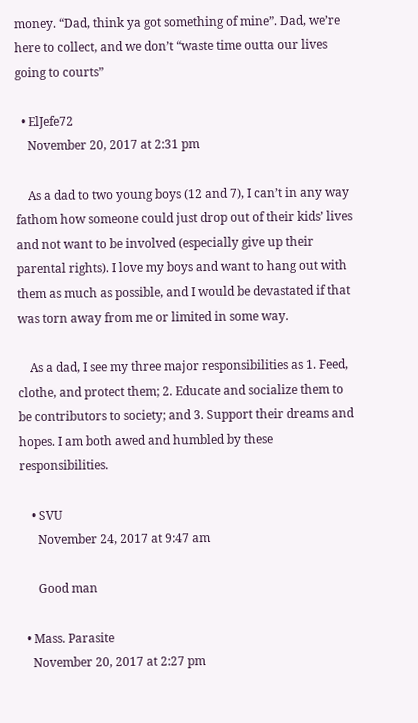money. “Dad, think ya got something of mine”. Dad, we’re here to collect, and we don’t “waste time outta our lives going to courts”

  • ElJefe72
    November 20, 2017 at 2:31 pm

    As a dad to two young boys (12 and 7), I can’t in any way fathom how someone could just drop out of their kids’ lives and not want to be involved (especially give up their parental rights). I love my boys and want to hang out with them as much as possible, and I would be devastated if that was torn away from me or limited in some way.

    As a dad, I see my three major responsibilities as 1. Feed, clothe, and protect them; 2. Educate and socialize them to be contributors to society; and 3. Support their dreams and hopes. I am both awed and humbled by these responsibilities.

    • SVU
      November 24, 2017 at 9:47 am

      Good man

  • Mass. Parasite
    November 20, 2017 at 2:27 pm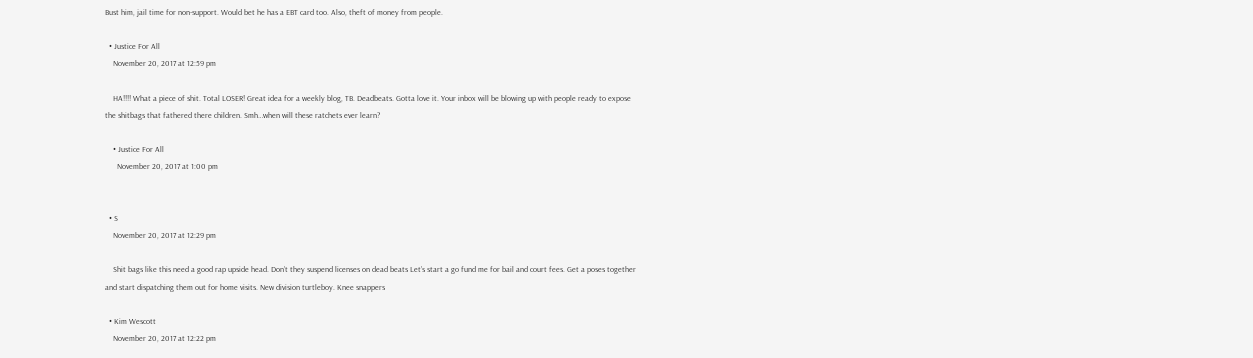Bust him, jail time for non-support. Would bet he has a EBT card too. Also, theft of money from people.

  • Justice For All
    November 20, 2017 at 12:59 pm

    HA!!!! What a piece of shit. Total LOSER! Great idea for a weekly blog, TB. Deadbeats. Gotta love it. Your inbox will be blowing up with people ready to expose the shitbags that fathered there children. Smh…when will these ratchets ever learn?

    • Justice For All
      November 20, 2017 at 1:00 pm


  • S
    November 20, 2017 at 12:29 pm

    Shit bags like this need a good rap upside head. Don’t they suspend licenses on dead beats Let’s start a go fund me for bail and court fees. Get a poses together and start dispatching them out for home visits. New division turtleboy. Knee snappers

  • Kim Wescott
    November 20, 2017 at 12:22 pm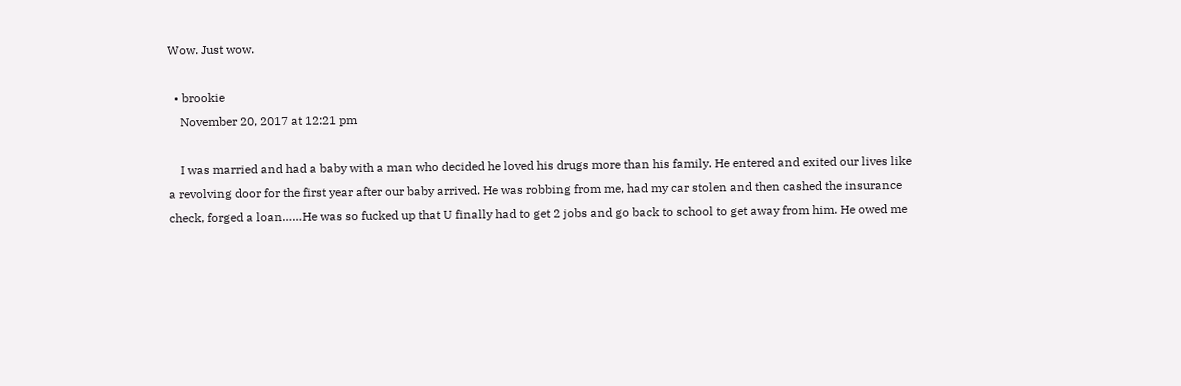Wow. Just wow.

  • brookie
    November 20, 2017 at 12:21 pm

    I was married and had a baby with a man who decided he loved his drugs more than his family. He entered and exited our lives like a revolving door for the first year after our baby arrived. He was robbing from me, had my car stolen and then cashed the insurance check, forged a loan……He was so fucked up that U finally had to get 2 jobs and go back to school to get away from him. He owed me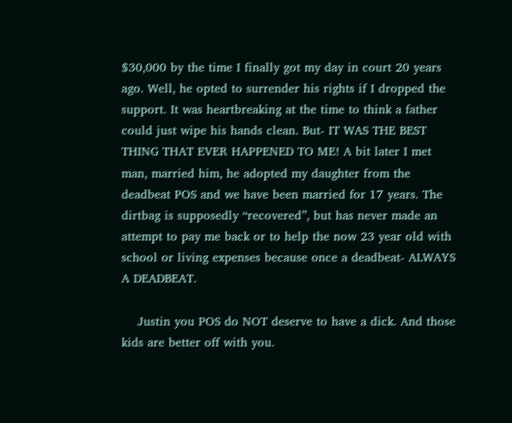$30,000 by the time I finally got my day in court 20 years ago. Well, he opted to surrender his rights if I dropped the support. It was heartbreaking at the time to think a father could just wipe his hands clean. But- IT WAS THE BEST THING THAT EVER HAPPENED TO ME! A bit later I met man, married him, he adopted my daughter from the deadbeat POS and we have been married for 17 years. The dirtbag is supposedly “recovered”, but has never made an attempt to pay me back or to help the now 23 year old with school or living expenses because once a deadbeat- ALWAYS A DEADBEAT.

    Justin you POS do NOT deserve to have a dick. And those kids are better off with you.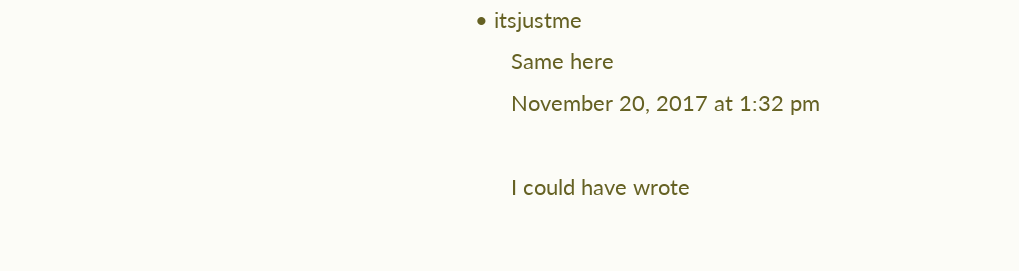• itsjustme
      Same here
      November 20, 2017 at 1:32 pm

      I could have wrote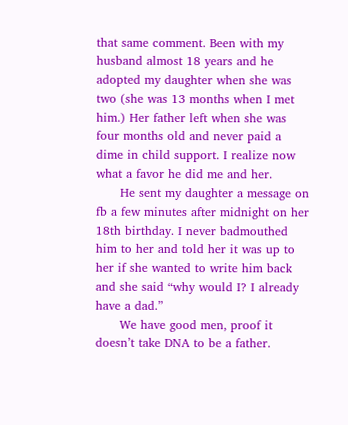that same comment. Been with my husband almost 18 years and he adopted my daughter when she was two (she was 13 months when I met him.) Her father left when she was four months old and never paid a dime in child support. I realize now what a favor he did me and her.
      He sent my daughter a message on fb a few minutes after midnight on her 18th birthday. I never badmouthed him to her and told her it was up to her if she wanted to write him back and she said “why would I? I already have a dad.”
      We have good men, proof it doesn’t take DNA to be a father.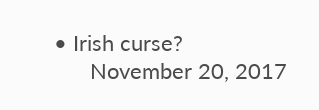• Irish curse?
      November 20, 2017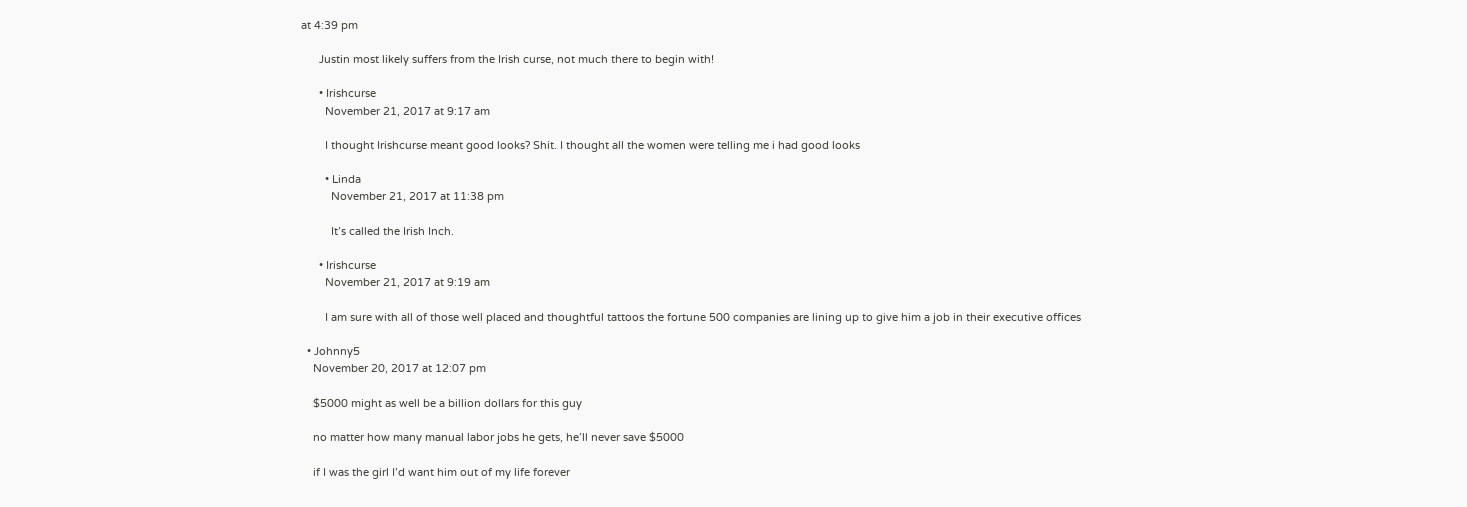at 4:39 pm

      Justin most likely suffers from the Irish curse, not much there to begin with!

      • Irishcurse
        November 21, 2017 at 9:17 am

        I thought Irishcurse meant good looks? Shit. I thought all the women were telling me i had good looks

        • Linda
          November 21, 2017 at 11:38 pm

          It’s called the Irish Inch.

      • Irishcurse
        November 21, 2017 at 9:19 am

        I am sure with all of those well placed and thoughtful tattoos the fortune 500 companies are lining up to give him a job in their executive offices

  • Johnny5
    November 20, 2017 at 12:07 pm

    $5000 might as well be a billion dollars for this guy

    no matter how many manual labor jobs he gets, he’ll never save $5000

    if I was the girl I’d want him out of my life forever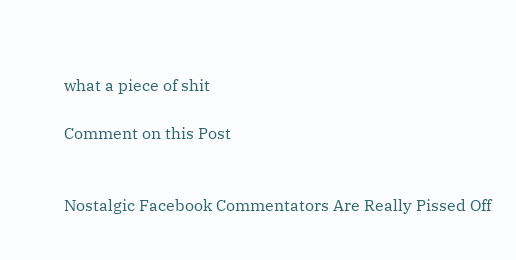what a piece of shit

Comment on this Post


Nostalgic Facebook Commentators Are Really Pissed Off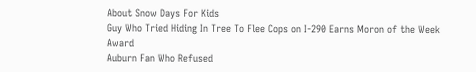About Snow Days For Kids
Guy Who Tried Hiding In Tree To Flee Cops on I-290 Earns Moron of the Week Award
Auburn Fan Who Refused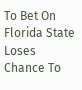To Bet On Florida State Loses Chance To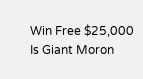Win Free $25,000 Is Giant Moron